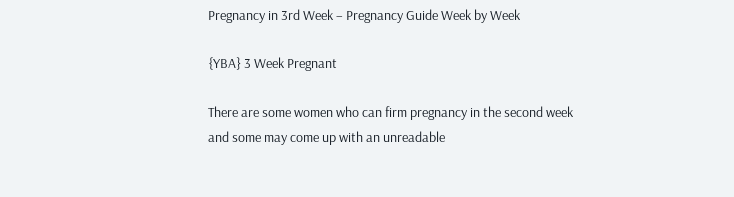Pregnancy in 3rd Week – Pregnancy Guide Week by Week

{YBA} 3 Week Pregnant

There are some women who can firm pregnancy in the second week and some may come up with an unreadable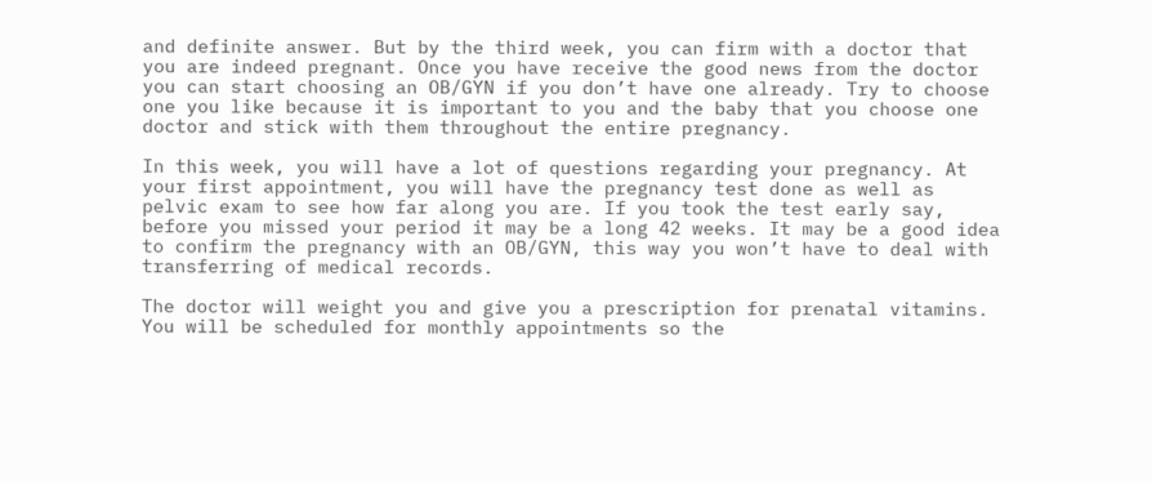and definite answer. But by the third week, you can firm with a doctor that you are indeed pregnant. Once you have receive the good news from the doctor you can start choosing an OB/GYN if you don’t have one already. Try to choose one you like because it is important to you and the baby that you choose one doctor and stick with them throughout the entire pregnancy.

In this week, you will have a lot of questions regarding your pregnancy. At your first appointment, you will have the pregnancy test done as well as pelvic exam to see how far along you are. If you took the test early say, before you missed your period it may be a long 42 weeks. It may be a good idea to confirm the pregnancy with an OB/GYN, this way you won’t have to deal with transferring of medical records.

The doctor will weight you and give you a prescription for prenatal vitamins. You will be scheduled for monthly appointments so the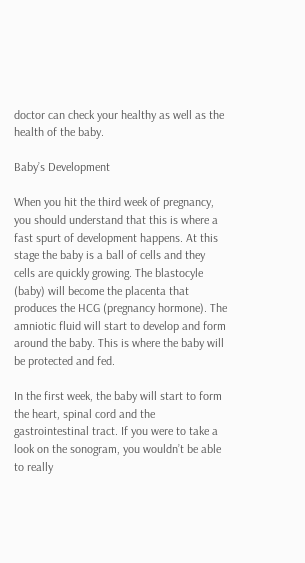doctor can check your healthy as well as the health of the baby.

Baby’s Development

When you hit the third week of pregnancy, you should understand that this is where a fast spurt of development happens. At this stage the baby is a ball of cells and they cells are quickly growing. The blastocyle (baby) will become the placenta that produces the HCG (pregnancy hormone). The amniotic fluid will start to develop and form around the baby. This is where the baby will be protected and fed.

In the first week, the baby will start to form the heart, spinal cord and the gastrointestinal tract. If you were to take a look on the sonogram, you wouldn’t be able to really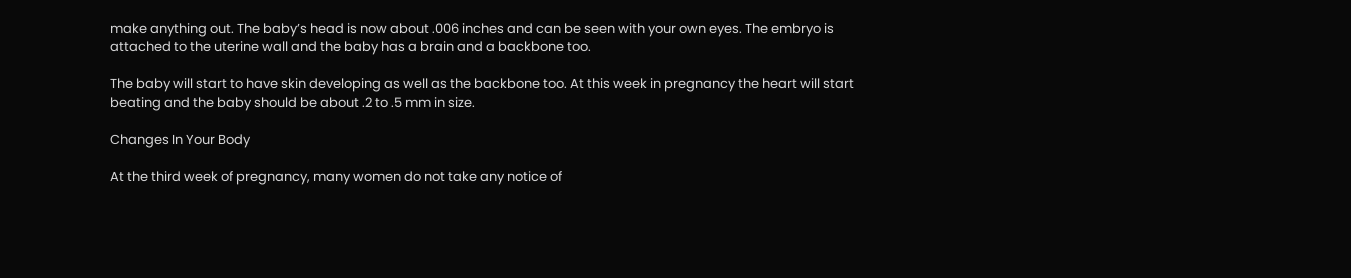make anything out. The baby’s head is now about .006 inches and can be seen with your own eyes. The embryo is attached to the uterine wall and the baby has a brain and a backbone too.

The baby will start to have skin developing as well as the backbone too. At this week in pregnancy the heart will start beating and the baby should be about .2 to .5 mm in size.

Changes In Your Body

At the third week of pregnancy, many women do not take any notice of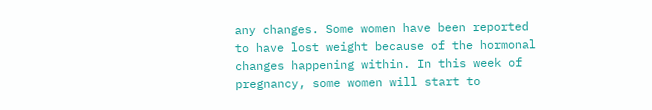any changes. Some women have been reported to have lost weight because of the hormonal changes happening within. In this week of pregnancy, some women will start to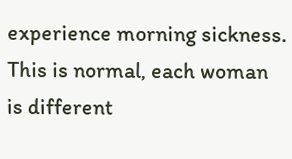experience morning sickness. This is normal, each woman is different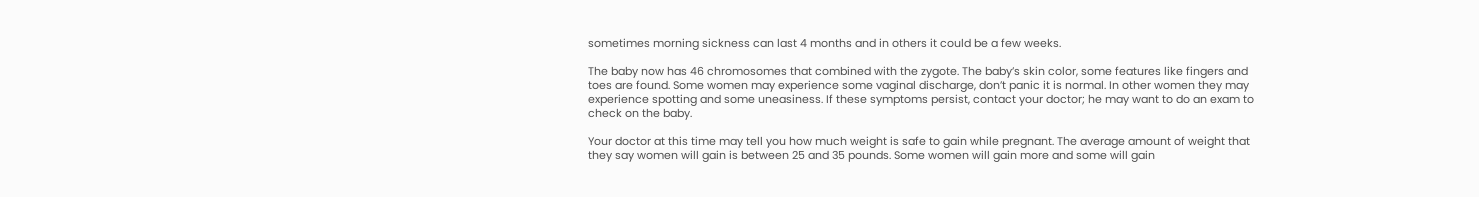sometimes morning sickness can last 4 months and in others it could be a few weeks.

The baby now has 46 chromosomes that combined with the zygote. The baby’s skin color, some features like fingers and toes are found. Some women may experience some vaginal discharge, don’t panic it is normal. In other women they may experience spotting and some uneasiness. If these symptoms persist, contact your doctor; he may want to do an exam to check on the baby.

Your doctor at this time may tell you how much weight is safe to gain while pregnant. The average amount of weight that they say women will gain is between 25 and 35 pounds. Some women will gain more and some will gain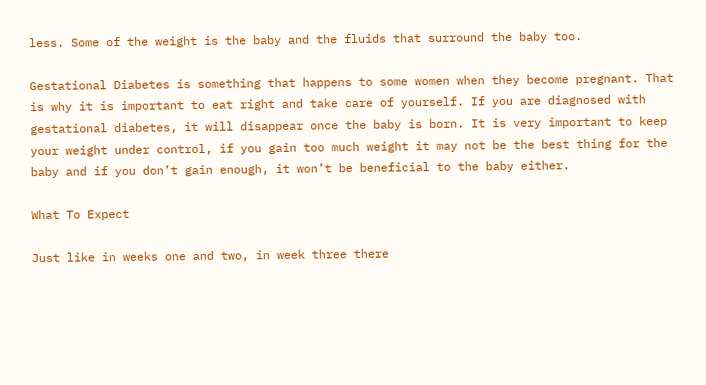less. Some of the weight is the baby and the fluids that surround the baby too.

Gestational Diabetes is something that happens to some women when they become pregnant. That is why it is important to eat right and take care of yourself. If you are diagnosed with gestational diabetes, it will disappear once the baby is born. It is very important to keep your weight under control, if you gain too much weight it may not be the best thing for the baby and if you don’t gain enough, it won’t be beneficial to the baby either.

What To Expect

Just like in weeks one and two, in week three there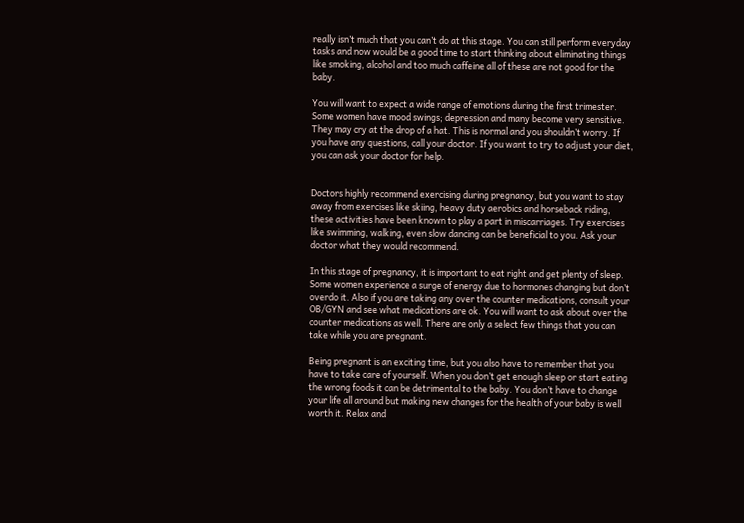really isn’t much that you can’t do at this stage. You can still perform everyday tasks and now would be a good time to start thinking about eliminating things like smoking, alcohol and too much caffeine all of these are not good for the baby.

You will want to expect a wide range of emotions during the first trimester. Some women have mood swings; depression and many become very sensitive. They may cry at the drop of a hat. This is normal and you shouldn’t worry. If you have any questions, call your doctor. If you want to try to adjust your diet, you can ask your doctor for help.


Doctors highly recommend exercising during pregnancy, but you want to stay away from exercises like skiing, heavy duty aerobics and horseback riding, these activities have been known to play a part in miscarriages. Try exercises like swimming, walking, even slow dancing can be beneficial to you. Ask your doctor what they would recommend.

In this stage of pregnancy, it is important to eat right and get plenty of sleep. Some women experience a surge of energy due to hormones changing but don’t overdo it. Also if you are taking any over the counter medications, consult your OB/GYN and see what medications are ok. You will want to ask about over the counter medications as well. There are only a select few things that you can take while you are pregnant.

Being pregnant is an exciting time, but you also have to remember that you have to take care of yourself. When you don’t get enough sleep or start eating the wrong foods it can be detrimental to the baby. You don’t have to change your life all around but making new changes for the health of your baby is well worth it. Relax and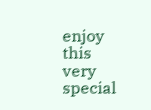enjoy this very special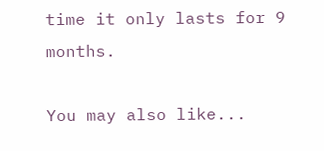time it only lasts for 9 months.

You may also like...